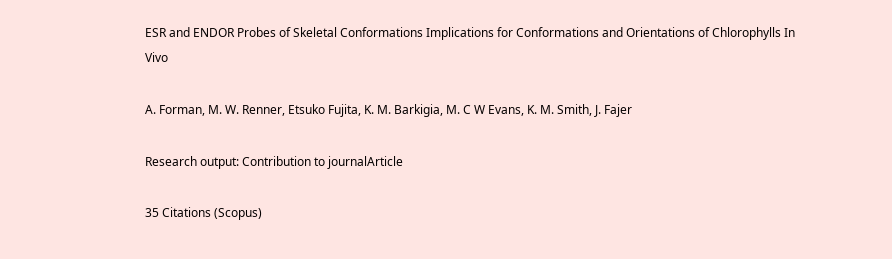ESR and ENDOR Probes of Skeletal Conformations Implications for Conformations and Orientations of Chlorophylls In Vivo

A. Forman, M. W. Renner, Etsuko Fujita, K. M. Barkigia, M. C W Evans, K. M. Smith, J. Fajer

Research output: Contribution to journalArticle

35 Citations (Scopus)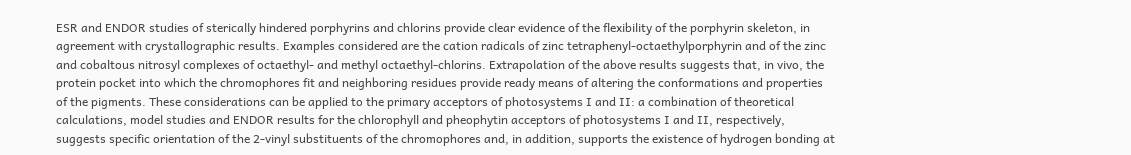ESR and ENDOR studies of sterically hindered porphyrins and chlorins provide clear evidence of the flexibility of the porphyrin skeleton, in agreement with crystallographic results. Examples considered are the cation radicals of zinc tetraphenyl‐octaethylporphyrin and of the zinc and cobaltous nitrosyl complexes of octaethyl‐ and methyl octaethyl‐chlorins. Extrapolation of the above results suggests that, in vivo, the protein pocket into which the chromophores fit and neighboring residues provide ready means of altering the conformations and properties of the pigments. These considerations can be applied to the primary acceptors of photosystems I and II: a combination of theoretical calculations, model studies and ENDOR results for the chlorophyll and pheophytin acceptors of photosystems I and II, respectively, suggests specific orientation of the 2‐vinyl substituents of the chromophores and, in addition, supports the existence of hydrogen bonding at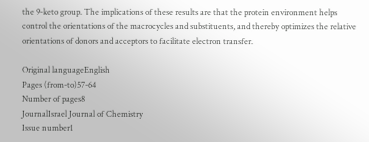the 9‐keto group. The implications of these results are that the protein environment helps control the orientations of the macrocycles and substituents, and thereby optimizes the relative orientations of donors and acceptors to facilitate electron transfer.

Original languageEnglish
Pages (from-to)57-64
Number of pages8
JournalIsrael Journal of Chemistry
Issue number1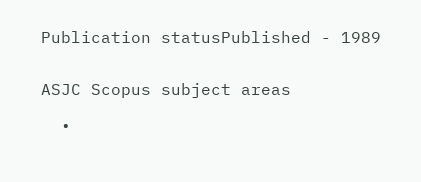Publication statusPublished - 1989


ASJC Scopus subject areas

  •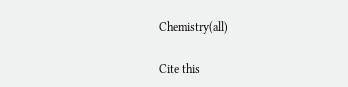Chemistry(all)

Cite this